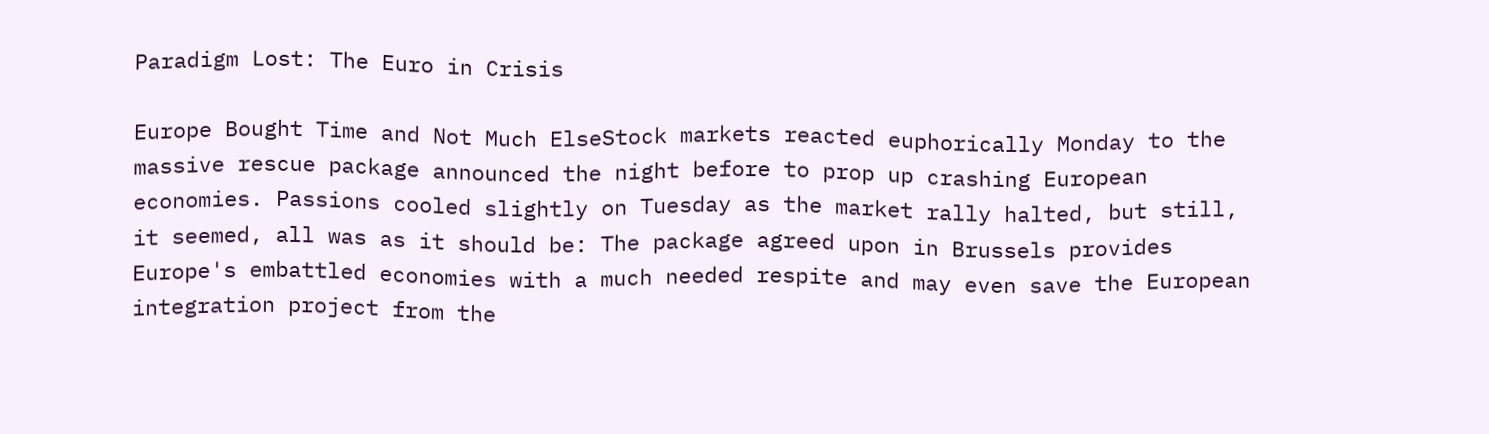Paradigm Lost: The Euro in Crisis

Europe Bought Time and Not Much ElseStock markets reacted euphorically Monday to the massive rescue package announced the night before to prop up crashing European economies. Passions cooled slightly on Tuesday as the market rally halted, but still, it seemed, all was as it should be: The package agreed upon in Brussels provides Europe's embattled economies with a much needed respite and may even save the European integration project from the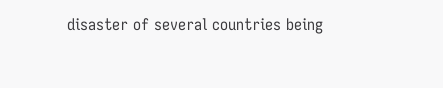disaster of several countries being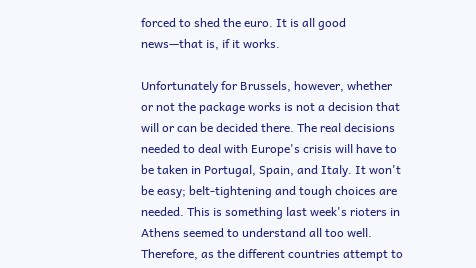forced to shed the euro. It is all good news—that is, if it works.

Unfortunately for Brussels, however, whether or not the package works is not a decision that will or can be decided there. The real decisions needed to deal with Europe's crisis will have to be taken in Portugal, Spain, and Italy. It won't be easy; belt-tightening and tough choices are needed. This is something last week's rioters in Athens seemed to understand all too well. Therefore, as the different countries attempt to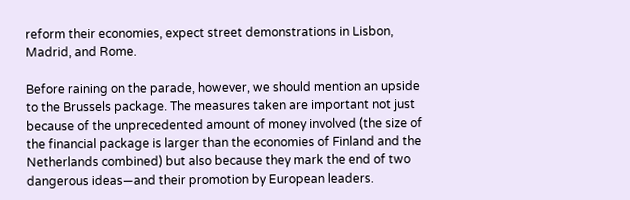reform their economies, expect street demonstrations in Lisbon, Madrid, and Rome.

Before raining on the parade, however, we should mention an upside to the Brussels package. The measures taken are important not just because of the unprecedented amount of money involved (the size of the financial package is larger than the economies of Finland and the Netherlands combined) but also because they mark the end of two dangerous ideas—and their promotion by European leaders.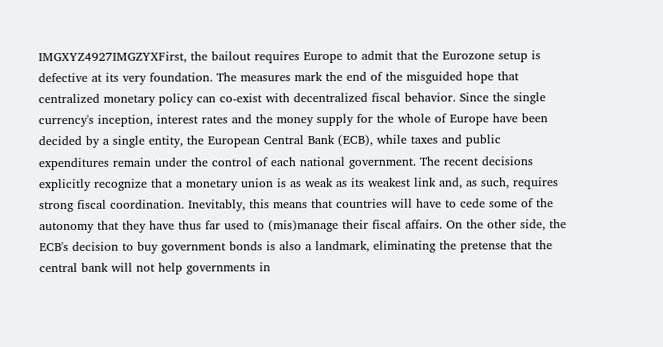IMGXYZ4927IMGZYXFirst, the bailout requires Europe to admit that the Eurozone setup is defective at its very foundation. The measures mark the end of the misguided hope that centralized monetary policy can co-exist with decentralized fiscal behavior. Since the single currency's inception, interest rates and the money supply for the whole of Europe have been decided by a single entity, the European Central Bank (ECB), while taxes and public expenditures remain under the control of each national government. The recent decisions explicitly recognize that a monetary union is as weak as its weakest link and, as such, requires strong fiscal coordination. Inevitably, this means that countries will have to cede some of the autonomy that they have thus far used to (mis)manage their fiscal affairs. On the other side, the ECB's decision to buy government bonds is also a landmark, eliminating the pretense that the central bank will not help governments in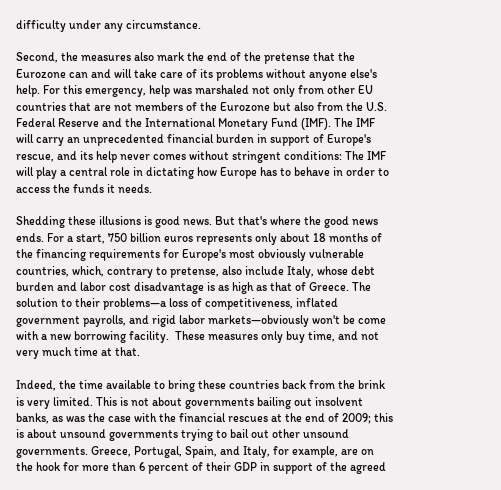difficulty under any circumstance.

Second, the measures also mark the end of the pretense that the Eurozone can and will take care of its problems without anyone else's help. For this emergency, help was marshaled not only from other EU countries that are not members of the Eurozone but also from the U.S. Federal Reserve and the International Monetary Fund (IMF). The IMF will carry an unprecedented financial burden in support of Europe's rescue, and its help never comes without stringent conditions: The IMF will play a central role in dictating how Europe has to behave in order to access the funds it needs.

Shedding these illusions is good news. But that's where the good news ends. For a start, 750 billion euros represents only about 18 months of the financing requirements for Europe's most obviously vulnerable countries, which, contrary to pretense, also include Italy, whose debt burden and labor cost disadvantage is as high as that of Greece. The solution to their problems—a loss of competitiveness, inflated government payrolls, and rigid labor markets—obviously won't be come with a new borrowing facility.  These measures only buy time, and not very much time at that.

Indeed, the time available to bring these countries back from the brink is very limited. This is not about governments bailing out insolvent banks, as was the case with the financial rescues at the end of 2009; this is about unsound governments trying to bail out other unsound governments. Greece, Portugal, Spain, and Italy, for example, are on the hook for more than 6 percent of their GDP in support of the agreed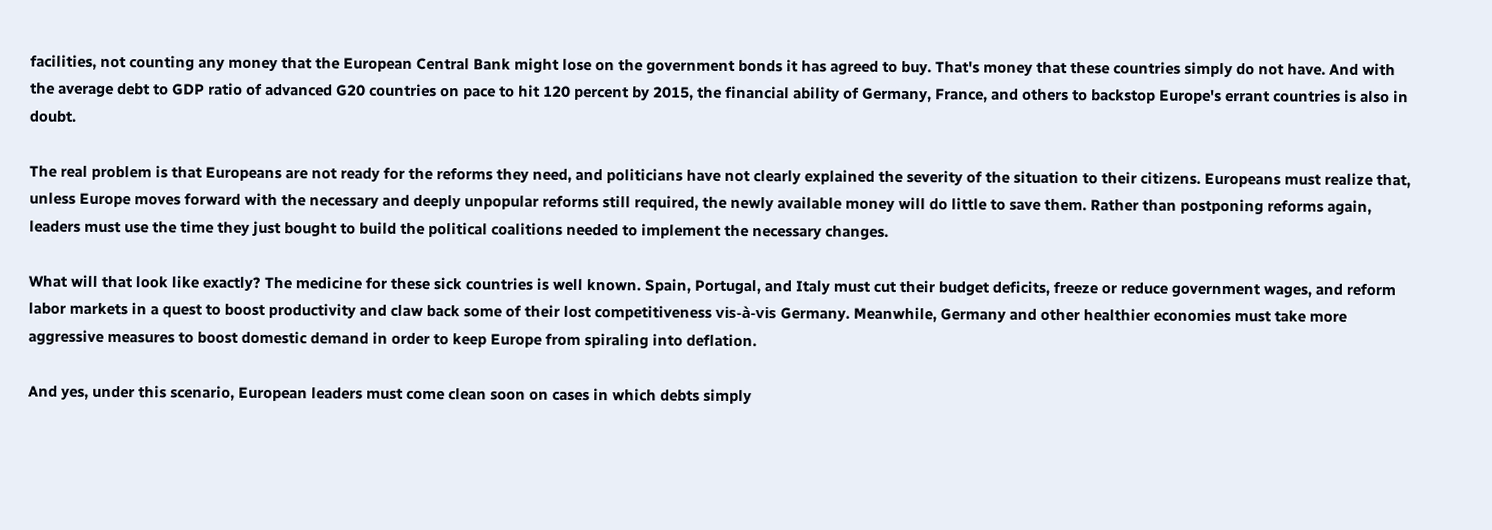facilities, not counting any money that the European Central Bank might lose on the government bonds it has agreed to buy. That's money that these countries simply do not have. And with the average debt to GDP ratio of advanced G20 countries on pace to hit 120 percent by 2015, the financial ability of Germany, France, and others to backstop Europe's errant countries is also in doubt.

The real problem is that Europeans are not ready for the reforms they need, and politicians have not clearly explained the severity of the situation to their citizens. Europeans must realize that, unless Europe moves forward with the necessary and deeply unpopular reforms still required, the newly available money will do little to save them. Rather than postponing reforms again, leaders must use the time they just bought to build the political coalitions needed to implement the necessary changes.

What will that look like exactly? The medicine for these sick countries is well known. Spain, Portugal, and Italy must cut their budget deficits, freeze or reduce government wages, and reform labor markets in a quest to boost productivity and claw back some of their lost competitiveness vis-à-vis Germany. Meanwhile, Germany and other healthier economies must take more aggressive measures to boost domestic demand in order to keep Europe from spiraling into deflation.

And yes, under this scenario, European leaders must come clean soon on cases in which debts simply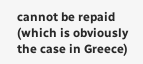cannot be repaid (which is obviously the case in Greece)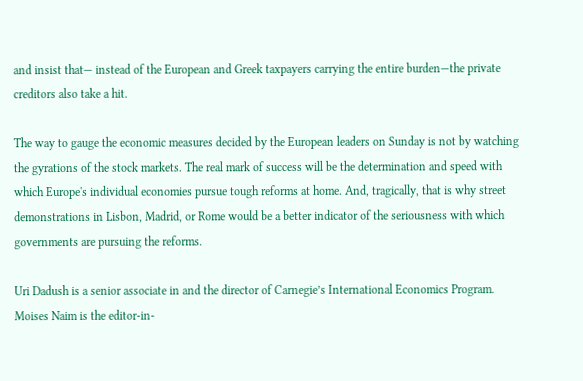and insist that— instead of the European and Greek taxpayers carrying the entire burden—the private creditors also take a hit.

The way to gauge the economic measures decided by the European leaders on Sunday is not by watching the gyrations of the stock markets. The real mark of success will be the determination and speed with which Europe's individual economies pursue tough reforms at home. And, tragically, that is why street demonstrations in Lisbon, Madrid, or Rome would be a better indicator of the seriousness with which governments are pursuing the reforms.

Uri Dadush is a senior associate in and the director of Carnegie’s International Economics Program. Moises Naim is the editor-in-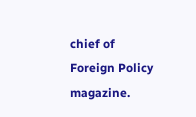chief of Foreign Policy magazine.